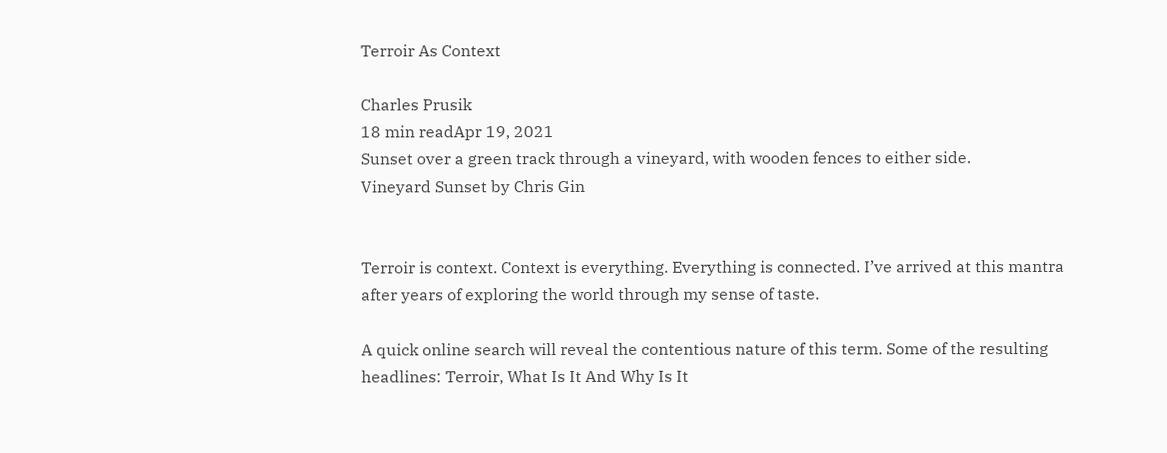Terroir As Context

Charles Prusik
18 min readApr 19, 2021
Sunset over a green track through a vineyard, with wooden fences to either side.
Vineyard Sunset by Chris Gin


Terroir is context. Context is everything. Everything is connected. I’ve arrived at this mantra after years of exploring the world through my sense of taste.

A quick online search will reveal the contentious nature of this term. Some of the resulting headlines: Terroir, What Is It And Why Is It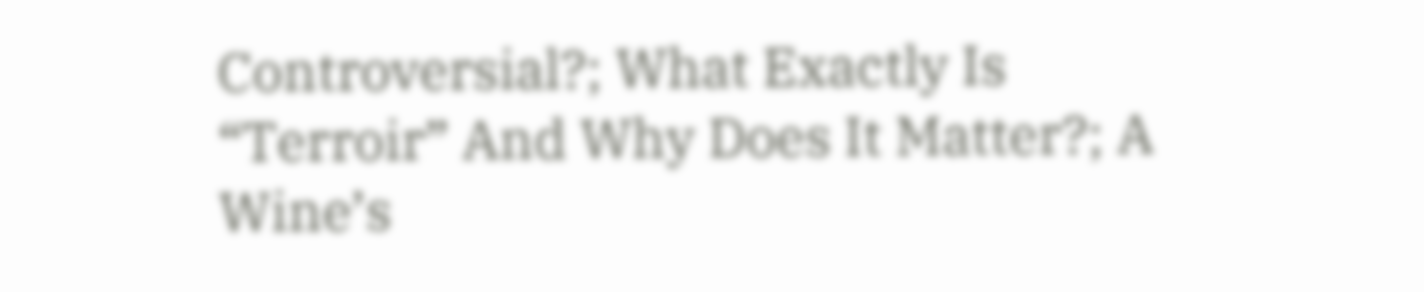Controversial?; What Exactly Is “Terroir” And Why Does It Matter?; A Wine’s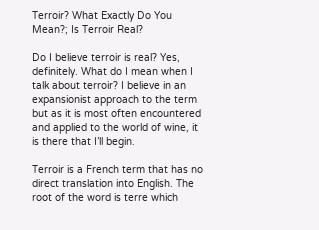Terroir? What Exactly Do You Mean?; Is Terroir Real?

Do I believe terroir is real? Yes, definitely. What do I mean when I talk about terroir? I believe in an expansionist approach to the term but as it is most often encountered and applied to the world of wine, it is there that I’ll begin.

Terroir is a French term that has no direct translation into English. The root of the word is terre which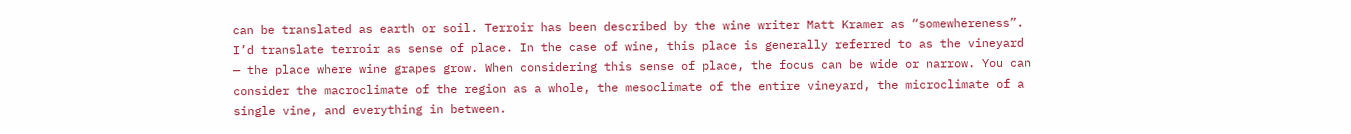can be translated as earth or soil. Terroir has been described by the wine writer Matt Kramer as “somewhereness”. I’d translate terroir as sense of place. In the case of wine, this place is generally referred to as the vineyard — the place where wine grapes grow. When considering this sense of place, the focus can be wide or narrow. You can consider the macroclimate of the region as a whole, the mesoclimate of the entire vineyard, the microclimate of a single vine, and everything in between.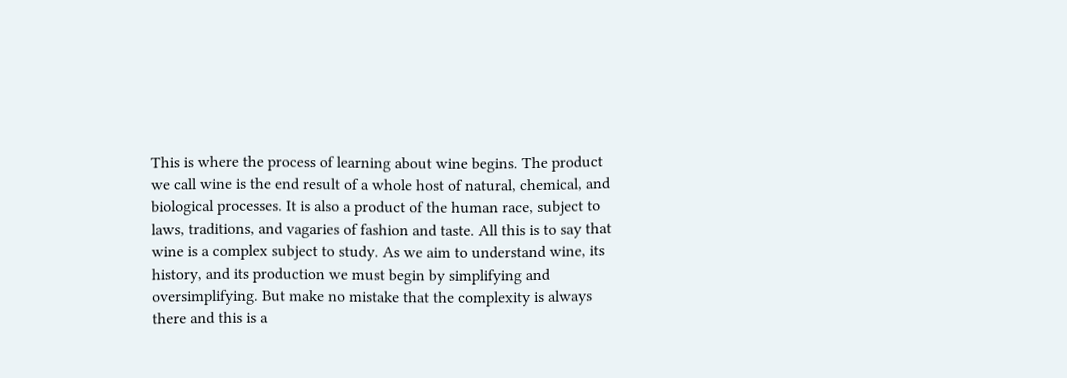This is where the process of learning about wine begins. The product we call wine is the end result of a whole host of natural, chemical, and biological processes. It is also a product of the human race, subject to laws, traditions, and vagaries of fashion and taste. All this is to say that wine is a complex subject to study. As we aim to understand wine, its history, and its production we must begin by simplifying and oversimplifying. But make no mistake that the complexity is always there and this is a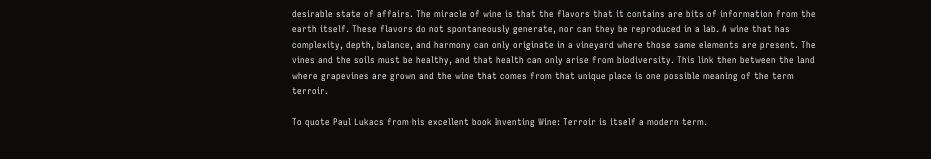desirable state of affairs. The miracle of wine is that the flavors that it contains are bits of information from the earth itself. These flavors do not spontaneously generate, nor can they be reproduced in a lab. A wine that has complexity, depth, balance, and harmony can only originate in a vineyard where those same elements are present. The vines and the soils must be healthy, and that health can only arise from biodiversity. This link then between the land where grapevines are grown and the wine that comes from that unique place is one possible meaning of the term terroir.

To quote Paul Lukacs from his excellent book Inventing Wine: Terroir is itself a modern term.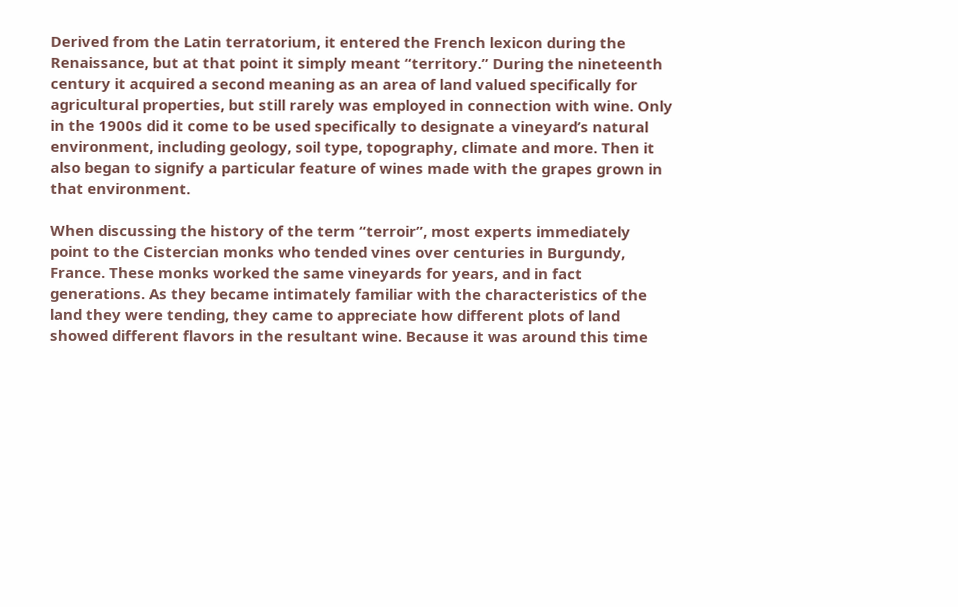Derived from the Latin terratorium, it entered the French lexicon during the Renaissance, but at that point it simply meant “territory.” During the nineteenth century it acquired a second meaning as an area of land valued specifically for agricultural properties, but still rarely was employed in connection with wine. Only in the 1900s did it come to be used specifically to designate a vineyard’s natural environment, including geology, soil type, topography, climate and more. Then it also began to signify a particular feature of wines made with the grapes grown in that environment.

When discussing the history of the term “terroir”, most experts immediately point to the Cistercian monks who tended vines over centuries in Burgundy, France. These monks worked the same vineyards for years, and in fact generations. As they became intimately familiar with the characteristics of the land they were tending, they came to appreciate how different plots of land showed different flavors in the resultant wine. Because it was around this time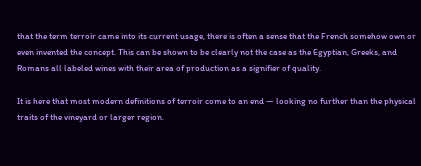that the term terroir came into its current usage, there is often a sense that the French somehow own or even invented the concept. This can be shown to be clearly not the case as the Egyptian, Greeks, and Romans all labeled wines with their area of production as a signifier of quality.

It is here that most modern definitions of terroir come to an end — looking no further than the physical traits of the vineyard or larger region.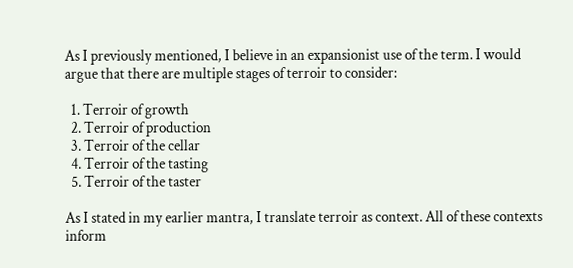As I previously mentioned, I believe in an expansionist use of the term. I would argue that there are multiple stages of terroir to consider:

  1. Terroir of growth
  2. Terroir of production
  3. Terroir of the cellar
  4. Terroir of the tasting
  5. Terroir of the taster

As I stated in my earlier mantra, I translate terroir as context. All of these contexts inform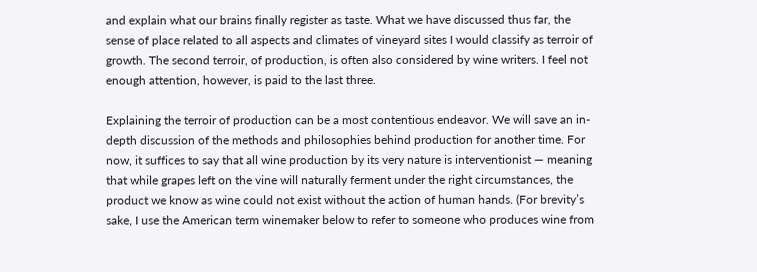and explain what our brains finally register as taste. What we have discussed thus far, the sense of place related to all aspects and climates of vineyard sites I would classify as terroir of growth. The second terroir, of production, is often also considered by wine writers. I feel not enough attention, however, is paid to the last three.

Explaining the terroir of production can be a most contentious endeavor. We will save an in-depth discussion of the methods and philosophies behind production for another time. For now, it suffices to say that all wine production by its very nature is interventionist — meaning that while grapes left on the vine will naturally ferment under the right circumstances, the product we know as wine could not exist without the action of human hands. (For brevity’s sake, I use the American term winemaker below to refer to someone who produces wine from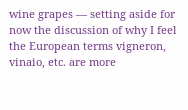wine grapes — setting aside for now the discussion of why I feel the European terms vigneron, vinaio, etc. are more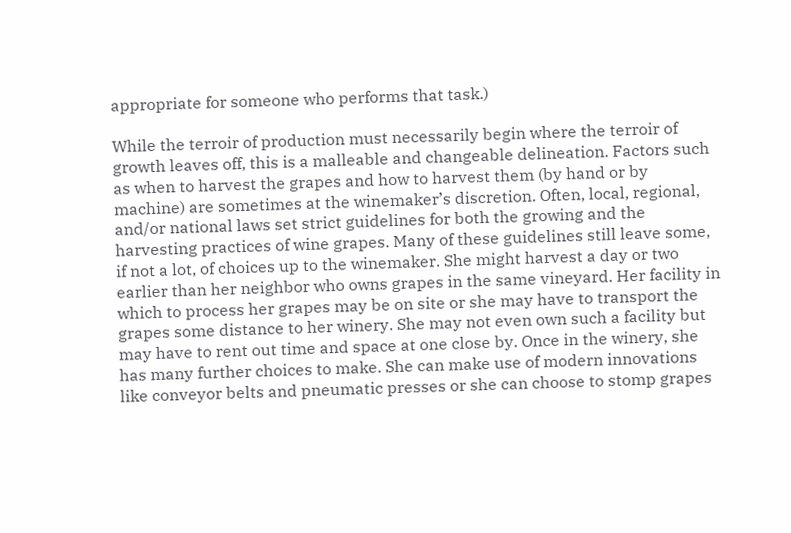appropriate for someone who performs that task.)

While the terroir of production must necessarily begin where the terroir of growth leaves off, this is a malleable and changeable delineation. Factors such as when to harvest the grapes and how to harvest them (by hand or by machine) are sometimes at the winemaker’s discretion. Often, local, regional, and/or national laws set strict guidelines for both the growing and the harvesting practices of wine grapes. Many of these guidelines still leave some, if not a lot, of choices up to the winemaker. She might harvest a day or two earlier than her neighbor who owns grapes in the same vineyard. Her facility in which to process her grapes may be on site or she may have to transport the grapes some distance to her winery. She may not even own such a facility but may have to rent out time and space at one close by. Once in the winery, she has many further choices to make. She can make use of modern innovations like conveyor belts and pneumatic presses or she can choose to stomp grapes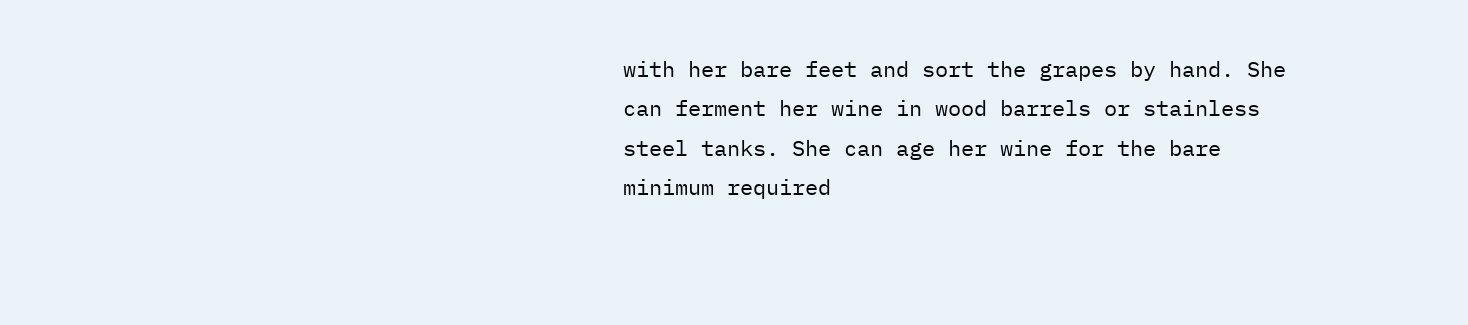with her bare feet and sort the grapes by hand. She can ferment her wine in wood barrels or stainless steel tanks. She can age her wine for the bare minimum required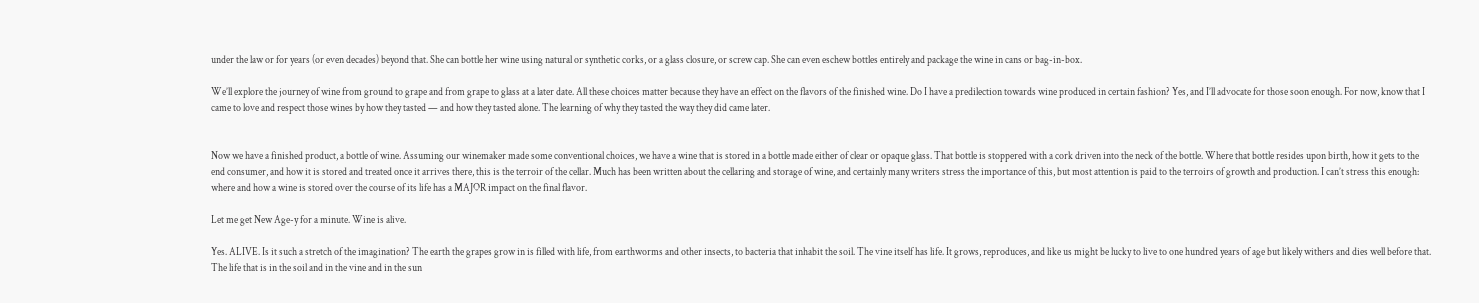under the law or for years (or even decades) beyond that. She can bottle her wine using natural or synthetic corks, or a glass closure, or screw cap. She can even eschew bottles entirely and package the wine in cans or bag-in-box.

We’ll explore the journey of wine from ground to grape and from grape to glass at a later date. All these choices matter because they have an effect on the flavors of the finished wine. Do I have a predilection towards wine produced in certain fashion? Yes, and I’ll advocate for those soon enough. For now, know that I came to love and respect those wines by how they tasted — and how they tasted alone. The learning of why they tasted the way they did came later.


Now we have a finished product, a bottle of wine. Assuming our winemaker made some conventional choices, we have a wine that is stored in a bottle made either of clear or opaque glass. That bottle is stoppered with a cork driven into the neck of the bottle. Where that bottle resides upon birth, how it gets to the end consumer, and how it is stored and treated once it arrives there, this is the terroir of the cellar. Much has been written about the cellaring and storage of wine, and certainly many writers stress the importance of this, but most attention is paid to the terroirs of growth and production. I can’t stress this enough: where and how a wine is stored over the course of its life has a MAJOR impact on the final flavor.

Let me get New Age-y for a minute. Wine is alive.

Yes. ALIVE. Is it such a stretch of the imagination? The earth the grapes grow in is filled with life, from earthworms and other insects, to bacteria that inhabit the soil. The vine itself has life. It grows, reproduces, and like us might be lucky to live to one hundred years of age but likely withers and dies well before that. The life that is in the soil and in the vine and in the sun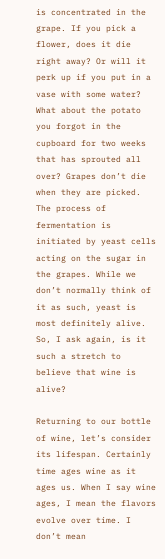is concentrated in the grape. If you pick a flower, does it die right away? Or will it perk up if you put in a vase with some water? What about the potato you forgot in the cupboard for two weeks that has sprouted all over? Grapes don’t die when they are picked. The process of fermentation is initiated by yeast cells acting on the sugar in the grapes. While we don’t normally think of it as such, yeast is most definitely alive. So, I ask again, is it such a stretch to believe that wine is alive?

Returning to our bottle of wine, let’s consider its lifespan. Certainly time ages wine as it ages us. When I say wine ages, I mean the flavors evolve over time. I don’t mean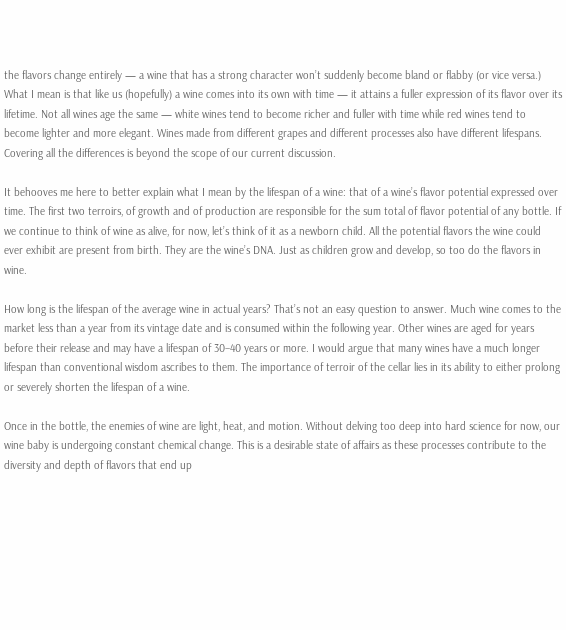the flavors change entirely — a wine that has a strong character won’t suddenly become bland or flabby (or vice versa.) What I mean is that like us (hopefully) a wine comes into its own with time — it attains a fuller expression of its flavor over its lifetime. Not all wines age the same — white wines tend to become richer and fuller with time while red wines tend to become lighter and more elegant. Wines made from different grapes and different processes also have different lifespans. Covering all the differences is beyond the scope of our current discussion.

It behooves me here to better explain what I mean by the lifespan of a wine: that of a wine’s flavor potential expressed over time. The first two terroirs, of growth and of production are responsible for the sum total of flavor potential of any bottle. If we continue to think of wine as alive, for now, let’s think of it as a newborn child. All the potential flavors the wine could ever exhibit are present from birth. They are the wine’s DNA. Just as children grow and develop, so too do the flavors in wine.

How long is the lifespan of the average wine in actual years? That’s not an easy question to answer. Much wine comes to the market less than a year from its vintage date and is consumed within the following year. Other wines are aged for years before their release and may have a lifespan of 30–40 years or more. I would argue that many wines have a much longer lifespan than conventional wisdom ascribes to them. The importance of terroir of the cellar lies in its ability to either prolong or severely shorten the lifespan of a wine.

Once in the bottle, the enemies of wine are light, heat, and motion. Without delving too deep into hard science for now, our wine baby is undergoing constant chemical change. This is a desirable state of affairs as these processes contribute to the diversity and depth of flavors that end up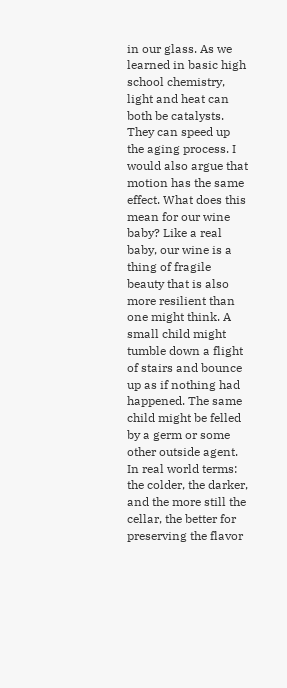in our glass. As we learned in basic high school chemistry, light and heat can both be catalysts. They can speed up the aging process. I would also argue that motion has the same effect. What does this mean for our wine baby? Like a real baby, our wine is a thing of fragile beauty that is also more resilient than one might think. A small child might tumble down a flight of stairs and bounce up as if nothing had happened. The same child might be felled by a germ or some other outside agent. In real world terms: the colder, the darker, and the more still the cellar, the better for preserving the flavor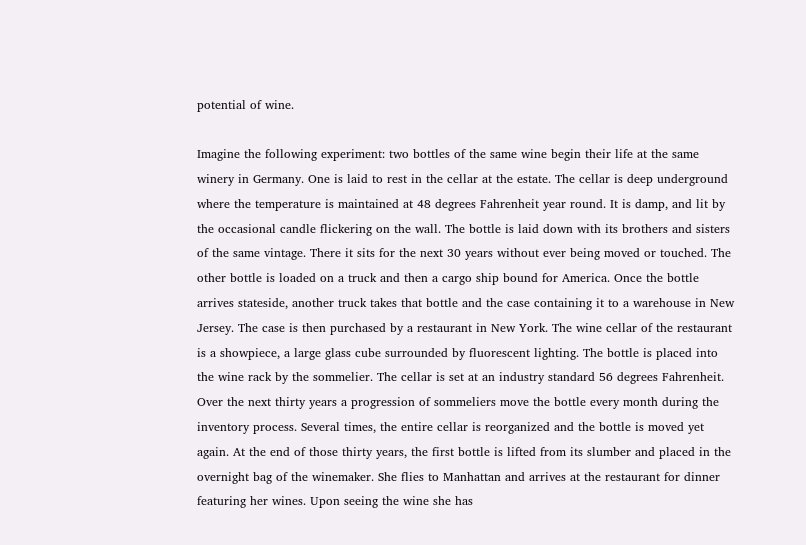potential of wine.

Imagine the following experiment: two bottles of the same wine begin their life at the same winery in Germany. One is laid to rest in the cellar at the estate. The cellar is deep underground where the temperature is maintained at 48 degrees Fahrenheit year round. It is damp, and lit by the occasional candle flickering on the wall. The bottle is laid down with its brothers and sisters of the same vintage. There it sits for the next 30 years without ever being moved or touched. The other bottle is loaded on a truck and then a cargo ship bound for America. Once the bottle arrives stateside, another truck takes that bottle and the case containing it to a warehouse in New Jersey. The case is then purchased by a restaurant in New York. The wine cellar of the restaurant is a showpiece, a large glass cube surrounded by fluorescent lighting. The bottle is placed into the wine rack by the sommelier. The cellar is set at an industry standard 56 degrees Fahrenheit. Over the next thirty years a progression of sommeliers move the bottle every month during the inventory process. Several times, the entire cellar is reorganized and the bottle is moved yet again. At the end of those thirty years, the first bottle is lifted from its slumber and placed in the overnight bag of the winemaker. She flies to Manhattan and arrives at the restaurant for dinner featuring her wines. Upon seeing the wine she has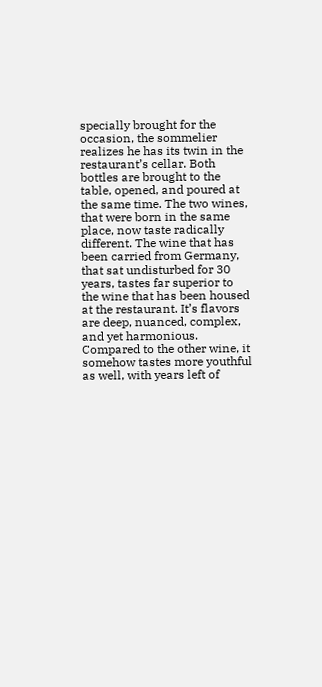specially brought for the occasion, the sommelier realizes he has its twin in the restaurant’s cellar. Both bottles are brought to the table, opened, and poured at the same time. The two wines, that were born in the same place, now taste radically different. The wine that has been carried from Germany, that sat undisturbed for 30 years, tastes far superior to the wine that has been housed at the restaurant. It’s flavors are deep, nuanced, complex, and yet harmonious. Compared to the other wine, it somehow tastes more youthful as well, with years left of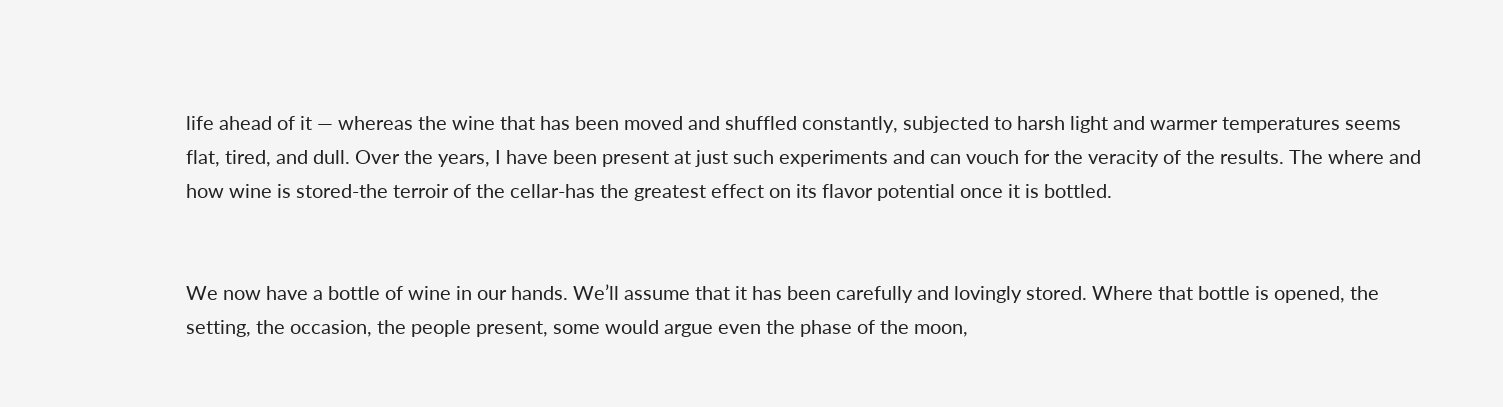life ahead of it — whereas the wine that has been moved and shuffled constantly, subjected to harsh light and warmer temperatures seems flat, tired, and dull. Over the years, I have been present at just such experiments and can vouch for the veracity of the results. The where and how wine is stored-the terroir of the cellar-has the greatest effect on its flavor potential once it is bottled.


We now have a bottle of wine in our hands. We’ll assume that it has been carefully and lovingly stored. Where that bottle is opened, the setting, the occasion, the people present, some would argue even the phase of the moon,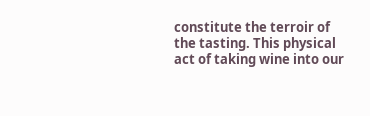constitute the terroir of the tasting. This physical act of taking wine into our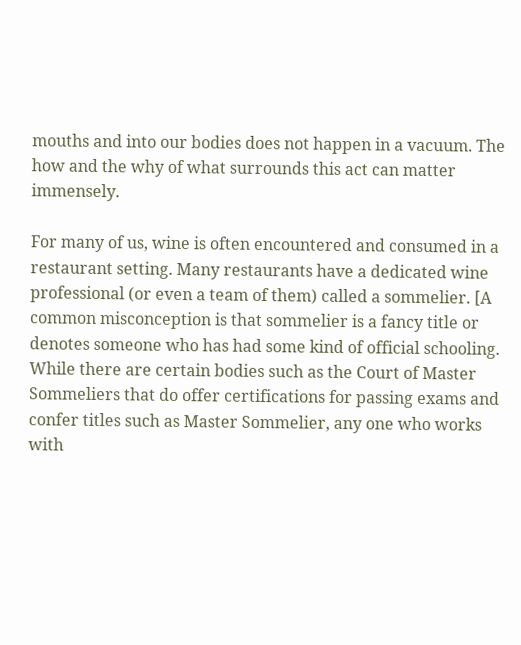mouths and into our bodies does not happen in a vacuum. The how and the why of what surrounds this act can matter immensely.

For many of us, wine is often encountered and consumed in a restaurant setting. Many restaurants have a dedicated wine professional (or even a team of them) called a sommelier. [A common misconception is that sommelier is a fancy title or denotes someone who has had some kind of official schooling. While there are certain bodies such as the Court of Master Sommeliers that do offer certifications for passing exams and confer titles such as Master Sommelier, any one who works with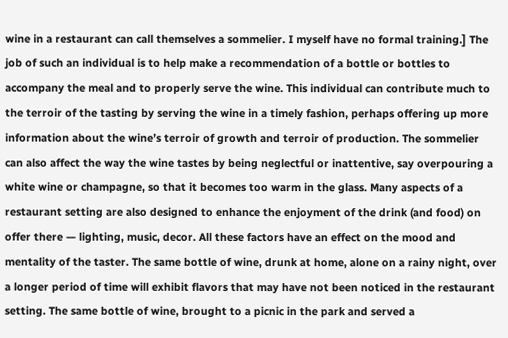wine in a restaurant can call themselves a sommelier. I myself have no formal training.] The job of such an individual is to help make a recommendation of a bottle or bottles to accompany the meal and to properly serve the wine. This individual can contribute much to the terroir of the tasting by serving the wine in a timely fashion, perhaps offering up more information about the wine’s terroir of growth and terroir of production. The sommelier can also affect the way the wine tastes by being neglectful or inattentive, say overpouring a white wine or champagne, so that it becomes too warm in the glass. Many aspects of a restaurant setting are also designed to enhance the enjoyment of the drink (and food) on offer there — lighting, music, decor. All these factors have an effect on the mood and mentality of the taster. The same bottle of wine, drunk at home, alone on a rainy night, over a longer period of time will exhibit flavors that may have not been noticed in the restaurant setting. The same bottle of wine, brought to a picnic in the park and served a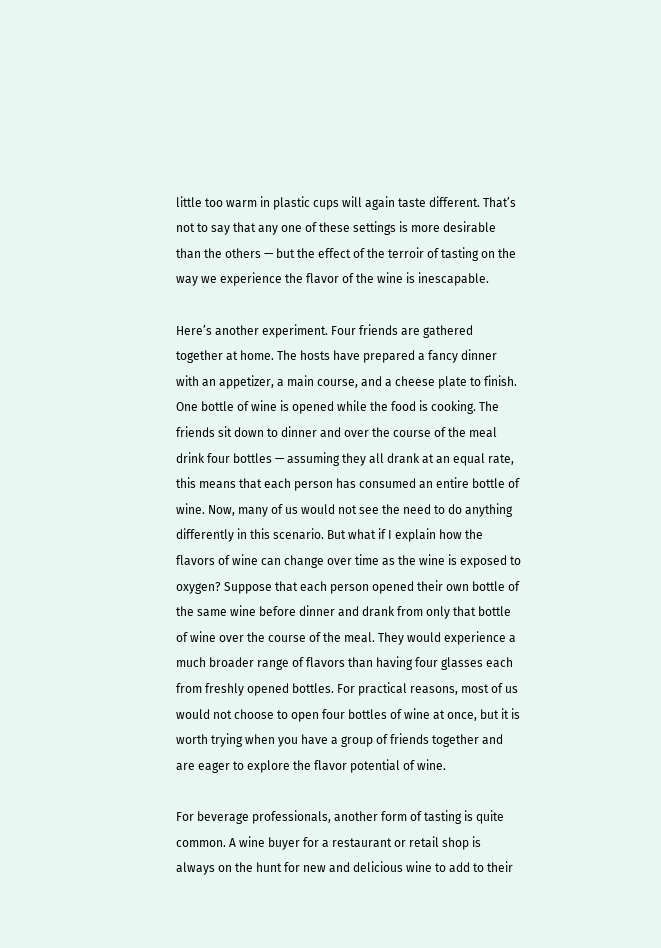little too warm in plastic cups will again taste different. That’s not to say that any one of these settings is more desirable than the others — but the effect of the terroir of tasting on the way we experience the flavor of the wine is inescapable.

Here’s another experiment. Four friends are gathered together at home. The hosts have prepared a fancy dinner with an appetizer, a main course, and a cheese plate to finish. One bottle of wine is opened while the food is cooking. The friends sit down to dinner and over the course of the meal drink four bottles — assuming they all drank at an equal rate, this means that each person has consumed an entire bottle of wine. Now, many of us would not see the need to do anything differently in this scenario. But what if I explain how the flavors of wine can change over time as the wine is exposed to oxygen? Suppose that each person opened their own bottle of the same wine before dinner and drank from only that bottle of wine over the course of the meal. They would experience a much broader range of flavors than having four glasses each from freshly opened bottles. For practical reasons, most of us would not choose to open four bottles of wine at once, but it is worth trying when you have a group of friends together and are eager to explore the flavor potential of wine.

For beverage professionals, another form of tasting is quite common. A wine buyer for a restaurant or retail shop is always on the hunt for new and delicious wine to add to their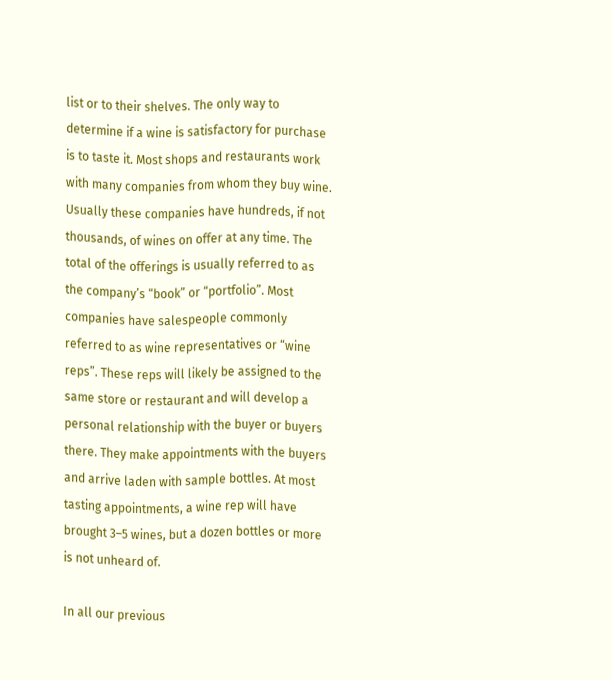list or to their shelves. The only way to determine if a wine is satisfactory for purchase is to taste it. Most shops and restaurants work with many companies from whom they buy wine. Usually these companies have hundreds, if not thousands, of wines on offer at any time. The total of the offerings is usually referred to as the company’s “book” or “portfolio”. Most companies have salespeople commonly referred to as wine representatives or “wine reps”. These reps will likely be assigned to the same store or restaurant and will develop a personal relationship with the buyer or buyers there. They make appointments with the buyers and arrive laden with sample bottles. At most tasting appointments, a wine rep will have brought 3–5 wines, but a dozen bottles or more is not unheard of.

In all our previous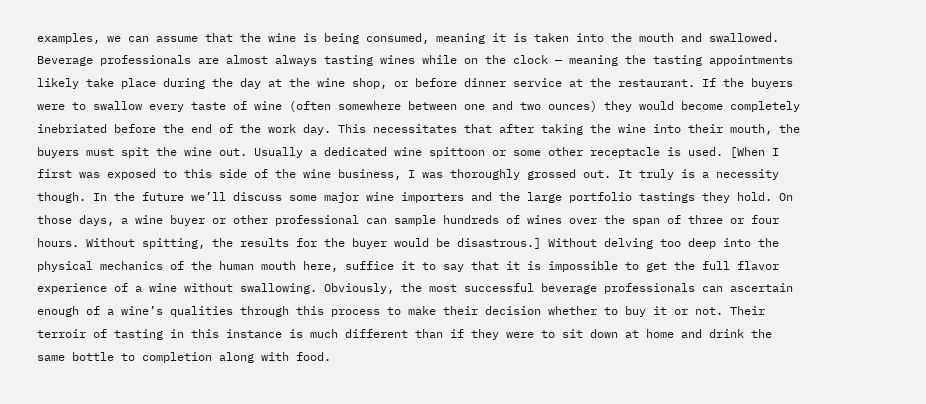examples, we can assume that the wine is being consumed, meaning it is taken into the mouth and swallowed. Beverage professionals are almost always tasting wines while on the clock — meaning the tasting appointments likely take place during the day at the wine shop, or before dinner service at the restaurant. If the buyers were to swallow every taste of wine (often somewhere between one and two ounces) they would become completely inebriated before the end of the work day. This necessitates that after taking the wine into their mouth, the buyers must spit the wine out. Usually a dedicated wine spittoon or some other receptacle is used. [When I first was exposed to this side of the wine business, I was thoroughly grossed out. It truly is a necessity though. In the future we’ll discuss some major wine importers and the large portfolio tastings they hold. On those days, a wine buyer or other professional can sample hundreds of wines over the span of three or four hours. Without spitting, the results for the buyer would be disastrous.] Without delving too deep into the physical mechanics of the human mouth here, suffice it to say that it is impossible to get the full flavor experience of a wine without swallowing. Obviously, the most successful beverage professionals can ascertain enough of a wine’s qualities through this process to make their decision whether to buy it or not. Their terroir of tasting in this instance is much different than if they were to sit down at home and drink the same bottle to completion along with food.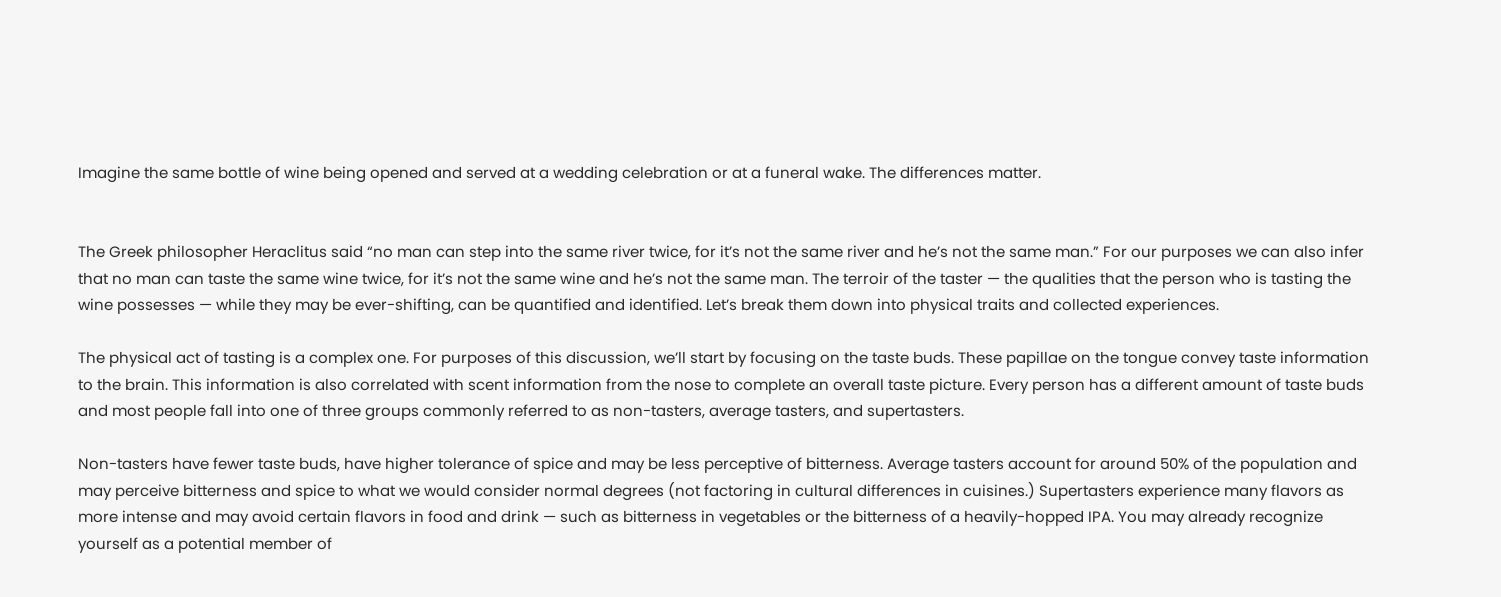Imagine the same bottle of wine being opened and served at a wedding celebration or at a funeral wake. The differences matter.


The Greek philosopher Heraclitus said “no man can step into the same river twice, for it’s not the same river and he’s not the same man.” For our purposes we can also infer that no man can taste the same wine twice, for it’s not the same wine and he’s not the same man. The terroir of the taster — the qualities that the person who is tasting the wine possesses — while they may be ever-shifting, can be quantified and identified. Let’s break them down into physical traits and collected experiences.

The physical act of tasting is a complex one. For purposes of this discussion, we’ll start by focusing on the taste buds. These papillae on the tongue convey taste information to the brain. This information is also correlated with scent information from the nose to complete an overall taste picture. Every person has a different amount of taste buds and most people fall into one of three groups commonly referred to as non-tasters, average tasters, and supertasters.

Non-tasters have fewer taste buds, have higher tolerance of spice and may be less perceptive of bitterness. Average tasters account for around 50% of the population and may perceive bitterness and spice to what we would consider normal degrees (not factoring in cultural differences in cuisines.) Supertasters experience many flavors as more intense and may avoid certain flavors in food and drink — such as bitterness in vegetables or the bitterness of a heavily-hopped IPA. You may already recognize yourself as a potential member of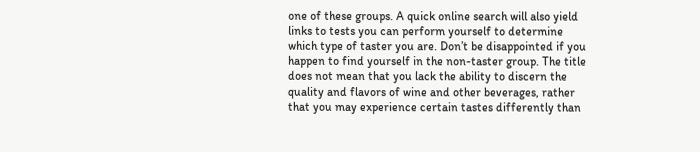one of these groups. A quick online search will also yield links to tests you can perform yourself to determine which type of taster you are. Don’t be disappointed if you happen to find yourself in the non-taster group. The title does not mean that you lack the ability to discern the quality and flavors of wine and other beverages, rather that you may experience certain tastes differently than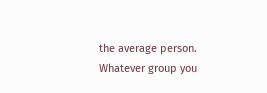the average person. Whatever group you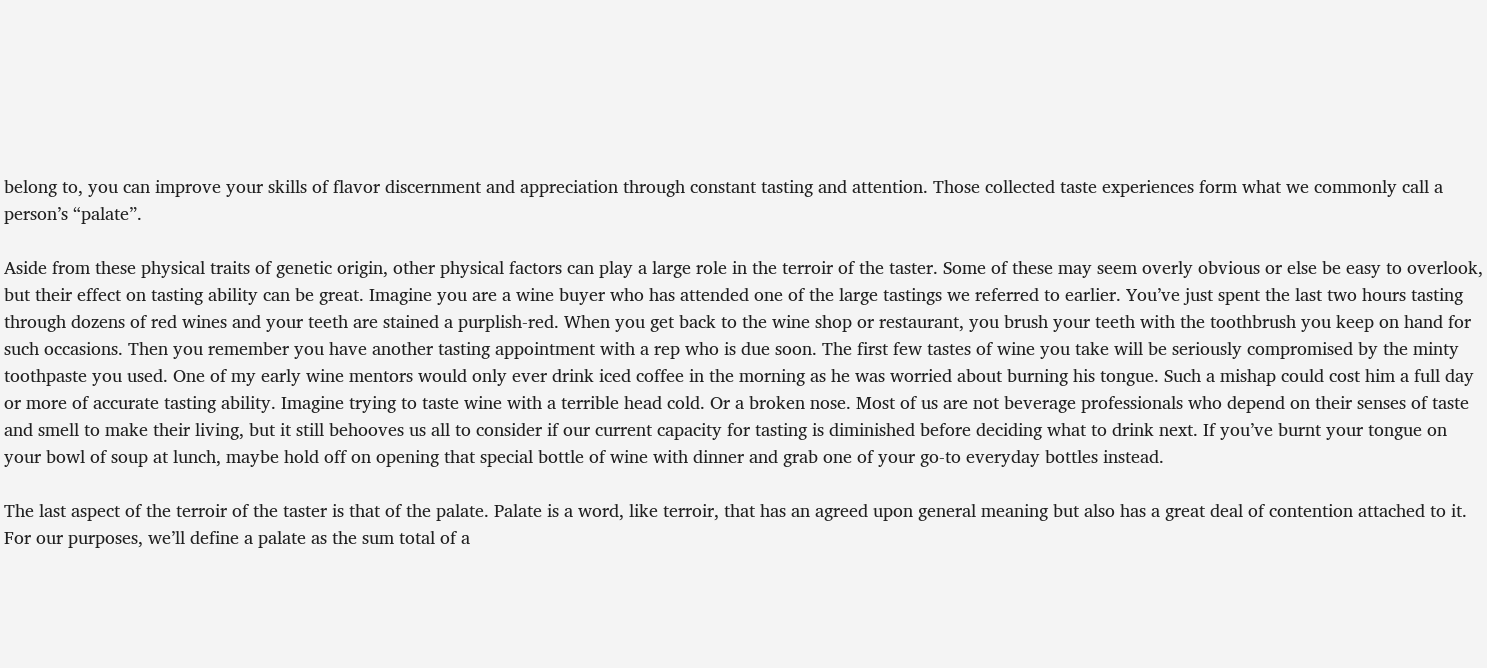belong to, you can improve your skills of flavor discernment and appreciation through constant tasting and attention. Those collected taste experiences form what we commonly call a person’s “palate”.

Aside from these physical traits of genetic origin, other physical factors can play a large role in the terroir of the taster. Some of these may seem overly obvious or else be easy to overlook, but their effect on tasting ability can be great. Imagine you are a wine buyer who has attended one of the large tastings we referred to earlier. You’ve just spent the last two hours tasting through dozens of red wines and your teeth are stained a purplish-red. When you get back to the wine shop or restaurant, you brush your teeth with the toothbrush you keep on hand for such occasions. Then you remember you have another tasting appointment with a rep who is due soon. The first few tastes of wine you take will be seriously compromised by the minty toothpaste you used. One of my early wine mentors would only ever drink iced coffee in the morning as he was worried about burning his tongue. Such a mishap could cost him a full day or more of accurate tasting ability. Imagine trying to taste wine with a terrible head cold. Or a broken nose. Most of us are not beverage professionals who depend on their senses of taste and smell to make their living, but it still behooves us all to consider if our current capacity for tasting is diminished before deciding what to drink next. If you’ve burnt your tongue on your bowl of soup at lunch, maybe hold off on opening that special bottle of wine with dinner and grab one of your go-to everyday bottles instead.

The last aspect of the terroir of the taster is that of the palate. Palate is a word, like terroir, that has an agreed upon general meaning but also has a great deal of contention attached to it. For our purposes, we’ll define a palate as the sum total of a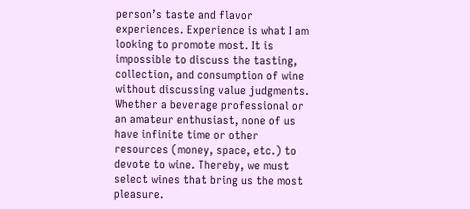person’s taste and flavor experiences. Experience is what I am looking to promote most. It is impossible to discuss the tasting, collection, and consumption of wine without discussing value judgments. Whether a beverage professional or an amateur enthusiast, none of us have infinite time or other resources (money, space, etc.) to devote to wine. Thereby, we must select wines that bring us the most pleasure.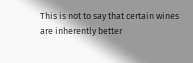This is not to say that certain wines are inherently better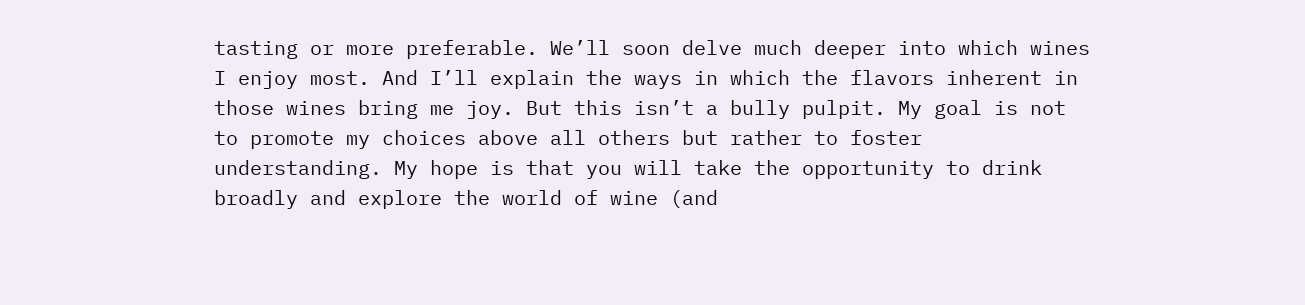tasting or more preferable. We’ll soon delve much deeper into which wines I enjoy most. And I’ll explain the ways in which the flavors inherent in those wines bring me joy. But this isn’t a bully pulpit. My goal is not to promote my choices above all others but rather to foster understanding. My hope is that you will take the opportunity to drink broadly and explore the world of wine (and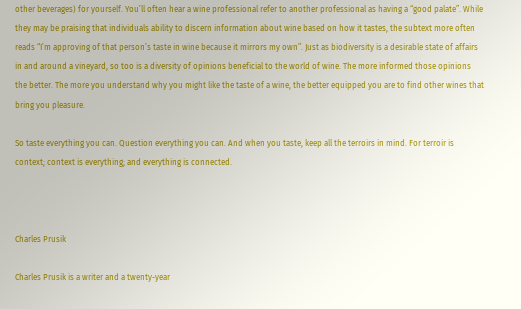other beverages) for yourself. You’ll often hear a wine professional refer to another professional as having a “good palate”. While they may be praising that individuals ability to discern information about wine based on how it tastes, the subtext more often reads “I’m approving of that person’s taste in wine because it mirrors my own”. Just as biodiversity is a desirable state of affairs in and around a vineyard, so too is a diversity of opinions beneficial to the world of wine. The more informed those opinions the better. The more you understand why you might like the taste of a wine, the better equipped you are to find other wines that bring you pleasure.

So taste everything you can. Question everything you can. And when you taste, keep all the terroirs in mind. For terroir is context; context is everything; and everything is connected.



Charles Prusik

Charles Prusik is a writer and a twenty-year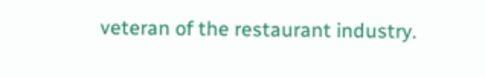veteran of the restaurant industry.